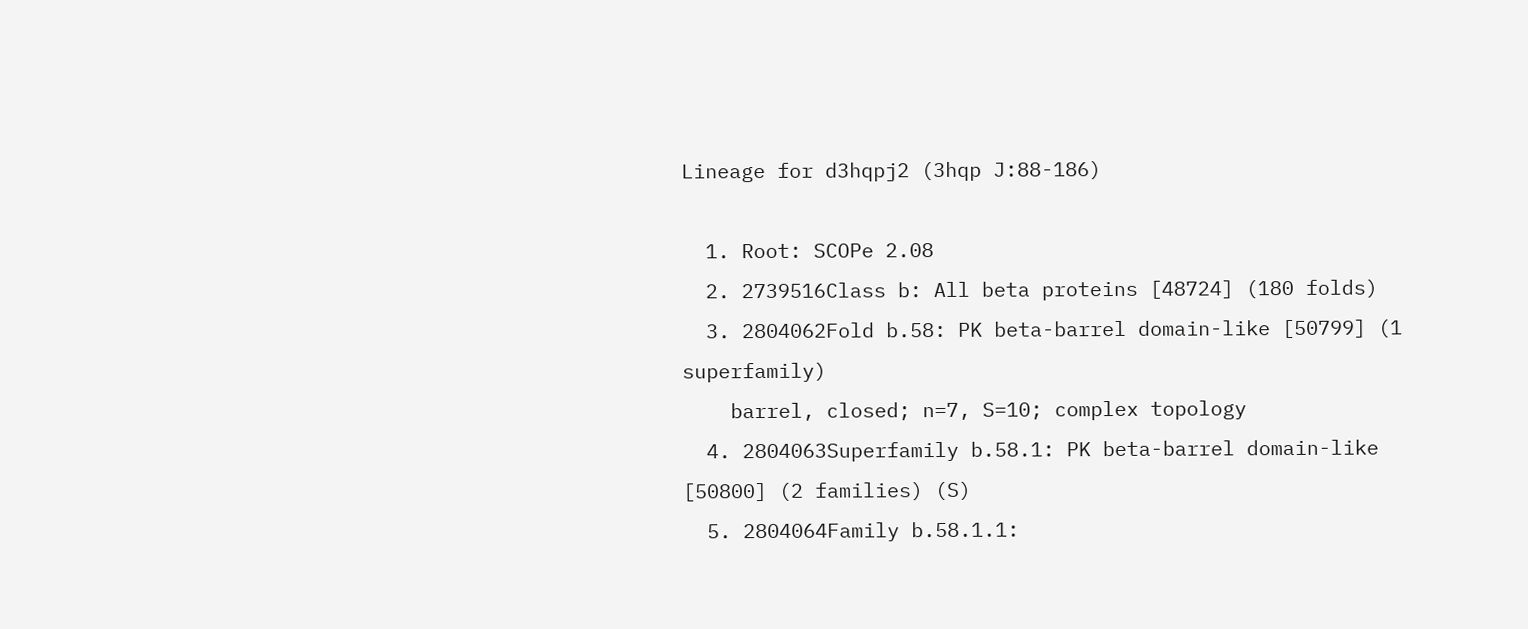Lineage for d3hqpj2 (3hqp J:88-186)

  1. Root: SCOPe 2.08
  2. 2739516Class b: All beta proteins [48724] (180 folds)
  3. 2804062Fold b.58: PK beta-barrel domain-like [50799] (1 superfamily)
    barrel, closed; n=7, S=10; complex topology
  4. 2804063Superfamily b.58.1: PK beta-barrel domain-like [50800] (2 families) (S)
  5. 2804064Family b.58.1.1: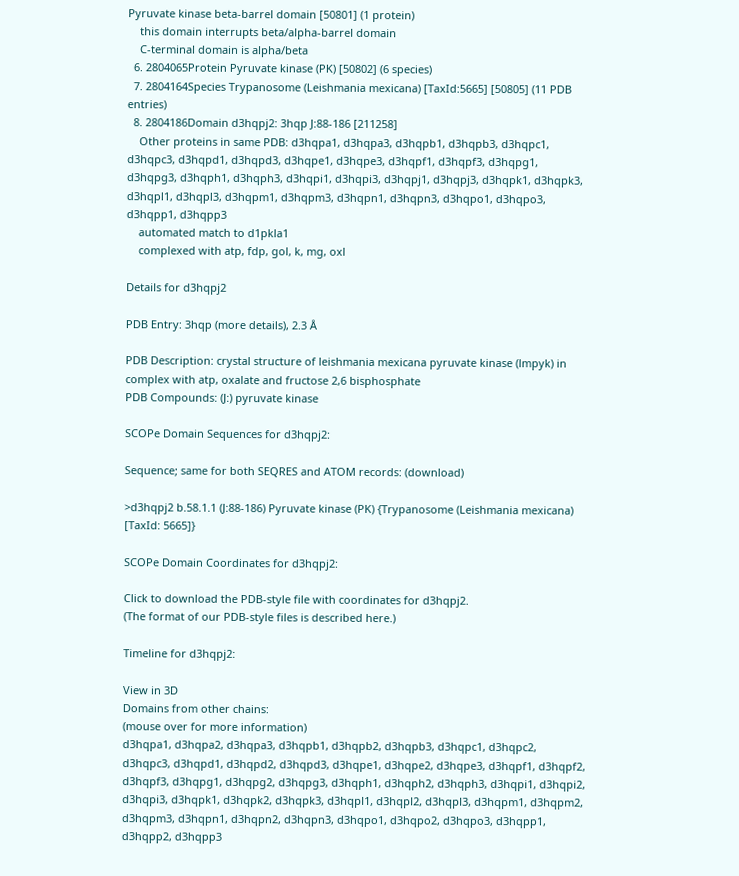Pyruvate kinase beta-barrel domain [50801] (1 protein)
    this domain interrupts beta/alpha-barrel domain
    C-terminal domain is alpha/beta
  6. 2804065Protein Pyruvate kinase (PK) [50802] (6 species)
  7. 2804164Species Trypanosome (Leishmania mexicana) [TaxId:5665] [50805] (11 PDB entries)
  8. 2804186Domain d3hqpj2: 3hqp J:88-186 [211258]
    Other proteins in same PDB: d3hqpa1, d3hqpa3, d3hqpb1, d3hqpb3, d3hqpc1, d3hqpc3, d3hqpd1, d3hqpd3, d3hqpe1, d3hqpe3, d3hqpf1, d3hqpf3, d3hqpg1, d3hqpg3, d3hqph1, d3hqph3, d3hqpi1, d3hqpi3, d3hqpj1, d3hqpj3, d3hqpk1, d3hqpk3, d3hqpl1, d3hqpl3, d3hqpm1, d3hqpm3, d3hqpn1, d3hqpn3, d3hqpo1, d3hqpo3, d3hqpp1, d3hqpp3
    automated match to d1pkla1
    complexed with atp, fdp, gol, k, mg, oxl

Details for d3hqpj2

PDB Entry: 3hqp (more details), 2.3 Å

PDB Description: crystal structure of leishmania mexicana pyruvate kinase (lmpyk) in complex with atp, oxalate and fructose 2,6 bisphosphate
PDB Compounds: (J:) pyruvate kinase

SCOPe Domain Sequences for d3hqpj2:

Sequence; same for both SEQRES and ATOM records: (download)

>d3hqpj2 b.58.1.1 (J:88-186) Pyruvate kinase (PK) {Trypanosome (Leishmania mexicana) [TaxId: 5665]}

SCOPe Domain Coordinates for d3hqpj2:

Click to download the PDB-style file with coordinates for d3hqpj2.
(The format of our PDB-style files is described here.)

Timeline for d3hqpj2:

View in 3D
Domains from other chains:
(mouse over for more information)
d3hqpa1, d3hqpa2, d3hqpa3, d3hqpb1, d3hqpb2, d3hqpb3, d3hqpc1, d3hqpc2, d3hqpc3, d3hqpd1, d3hqpd2, d3hqpd3, d3hqpe1, d3hqpe2, d3hqpe3, d3hqpf1, d3hqpf2, d3hqpf3, d3hqpg1, d3hqpg2, d3hqpg3, d3hqph1, d3hqph2, d3hqph3, d3hqpi1, d3hqpi2, d3hqpi3, d3hqpk1, d3hqpk2, d3hqpk3, d3hqpl1, d3hqpl2, d3hqpl3, d3hqpm1, d3hqpm2, d3hqpm3, d3hqpn1, d3hqpn2, d3hqpn3, d3hqpo1, d3hqpo2, d3hqpo3, d3hqpp1, d3hqpp2, d3hqpp3